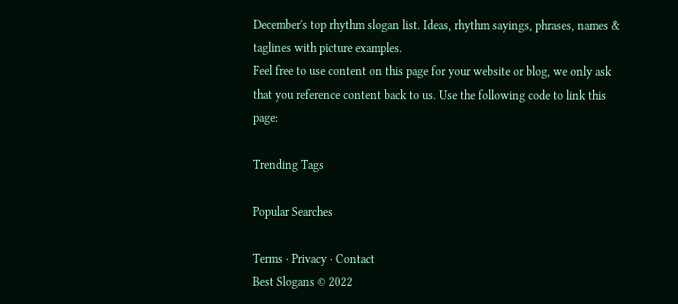December's top rhythm slogan list. Ideas, rhythm sayings, phrases, names & taglines with picture examples.
Feel free to use content on this page for your website or blog, we only ask that you reference content back to us. Use the following code to link this page:

Trending Tags

Popular Searches

Terms · Privacy · Contact
Best Slogans © 2022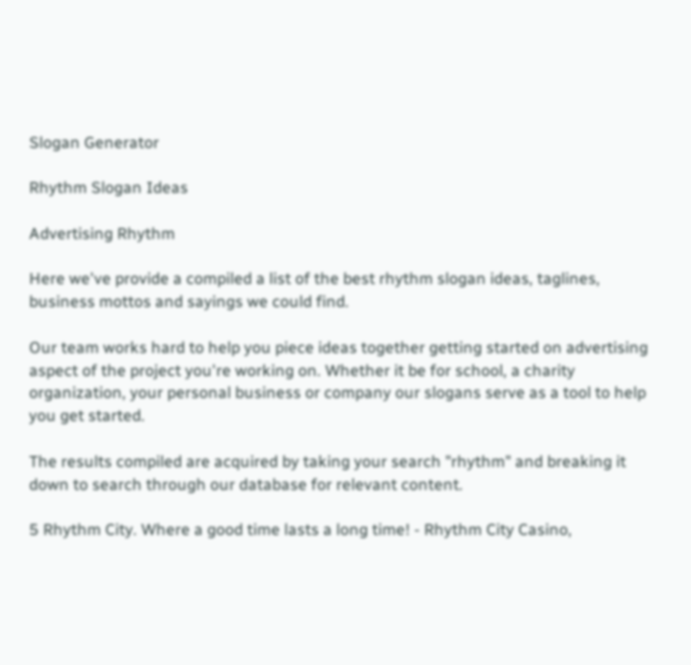Slogan Generator

Rhythm Slogan Ideas

Advertising Rhythm

Here we've provide a compiled a list of the best rhythm slogan ideas, taglines, business mottos and sayings we could find.

Our team works hard to help you piece ideas together getting started on advertising aspect of the project you're working on. Whether it be for school, a charity organization, your personal business or company our slogans serve as a tool to help you get started.

The results compiled are acquired by taking your search "rhythm" and breaking it down to search through our database for relevant content.

5 Rhythm City. Where a good time lasts a long time! - Rhythm City Casino,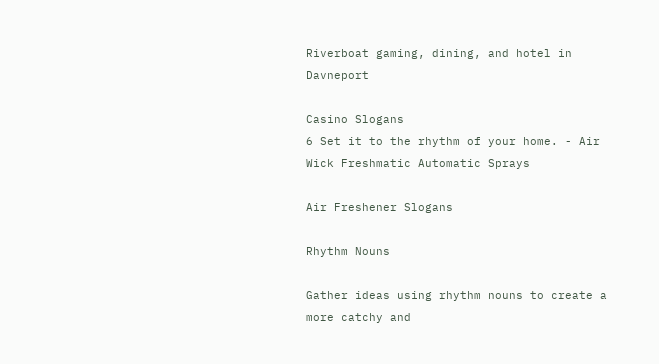Riverboat gaming, dining, and hotel in Davneport

Casino Slogans
6 Set it to the rhythm of your home. - Air Wick Freshmatic Automatic Sprays

Air Freshener Slogans

Rhythm Nouns

Gather ideas using rhythm nouns to create a more catchy and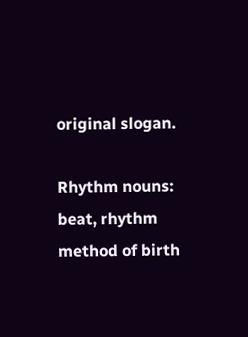original slogan.

Rhythm nouns: beat, rhythm method of birth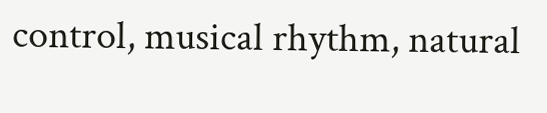control, musical rhythm, natural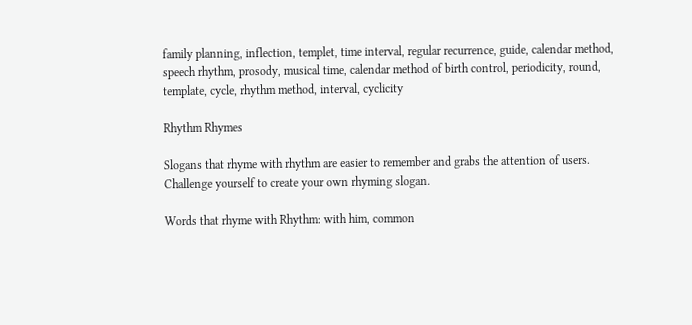family planning, inflection, templet, time interval, regular recurrence, guide, calendar method, speech rhythm, prosody, musical time, calendar method of birth control, periodicity, round, template, cycle, rhythm method, interval, cyclicity

Rhythm Rhymes

Slogans that rhyme with rhythm are easier to remember and grabs the attention of users. Challenge yourself to create your own rhyming slogan.

Words that rhyme with Rhythm: with him, common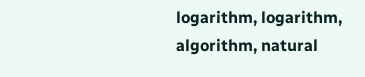logarithm, logarithm, algorithm, natural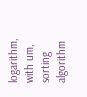logarithm, with um, sorting algorithm